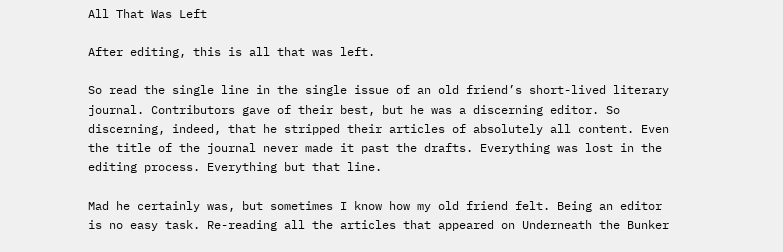All That Was Left

After editing, this is all that was left.

So read the single line in the single issue of an old friend’s short-lived literary journal. Contributors gave of their best, but he was a discerning editor. So discerning, indeed, that he stripped their articles of absolutely all content. Even the title of the journal never made it past the drafts. Everything was lost in the editing process. Everything but that line.

Mad he certainly was, but sometimes I know how my old friend felt. Being an editor is no easy task. Re-reading all the articles that appeared on Underneath the Bunker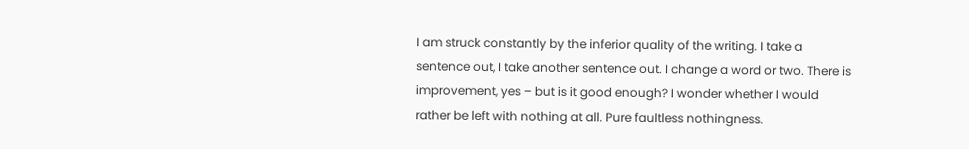I am struck constantly by the inferior quality of the writing. I take a sentence out, I take another sentence out. I change a word or two. There is improvement, yes – but is it good enough? I wonder whether I would rather be left with nothing at all. Pure faultless nothingness.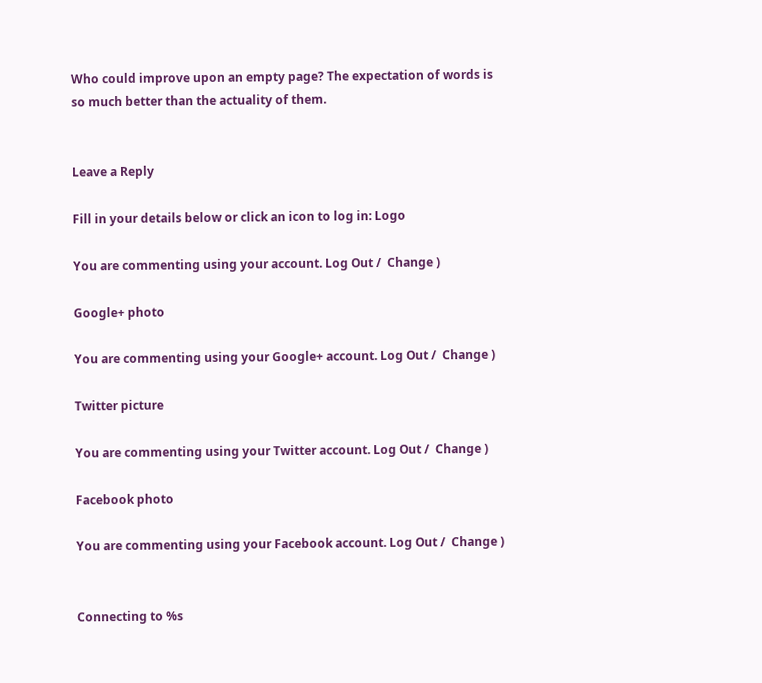Who could improve upon an empty page? The expectation of words is so much better than the actuality of them.


Leave a Reply

Fill in your details below or click an icon to log in: Logo

You are commenting using your account. Log Out /  Change )

Google+ photo

You are commenting using your Google+ account. Log Out /  Change )

Twitter picture

You are commenting using your Twitter account. Log Out /  Change )

Facebook photo

You are commenting using your Facebook account. Log Out /  Change )


Connecting to %s